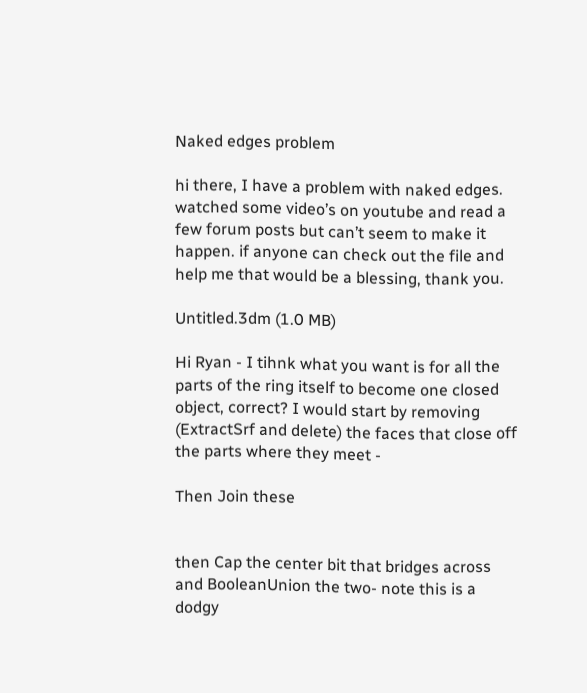Naked edges problem

hi there, I have a problem with naked edges. watched some video’s on youtube and read a few forum posts but can’t seem to make it happen. if anyone can check out the file and help me that would be a blessing, thank you.

Untitled.3dm (1.0 MB)

Hi Ryan - I tihnk what you want is for all the parts of the ring itself to become one closed object, correct? I would start by removing (ExtractSrf and delete) the faces that close off the parts where they meet -

Then Join these


then Cap the center bit that bridges across and BooleanUnion the two- note this is a dodgy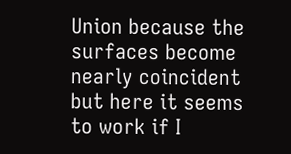Union because the surfaces become nearly coincident but here it seems to work if I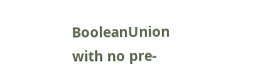BooleanUnion with no pre-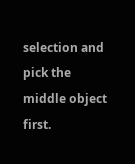selection and pick the middle object first.